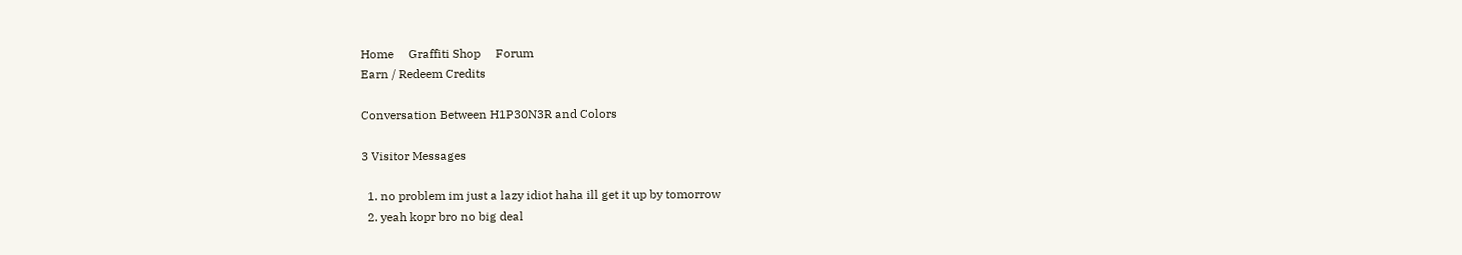Home     Graffiti Shop     Forum
Earn / Redeem Credits

Conversation Between H1P30N3R and Colors

3 Visitor Messages

  1. no problem im just a lazy idiot haha ill get it up by tomorrow
  2. yeah kopr bro no big deal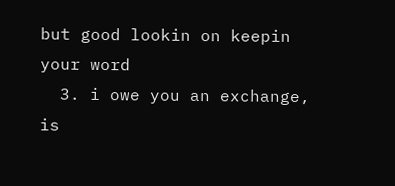but good lookin on keepin your word
  3. i owe you an exchange, is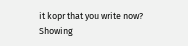it kopr that you write now?
Showing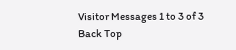Visitor Messages 1 to 3 of 3
Back Top